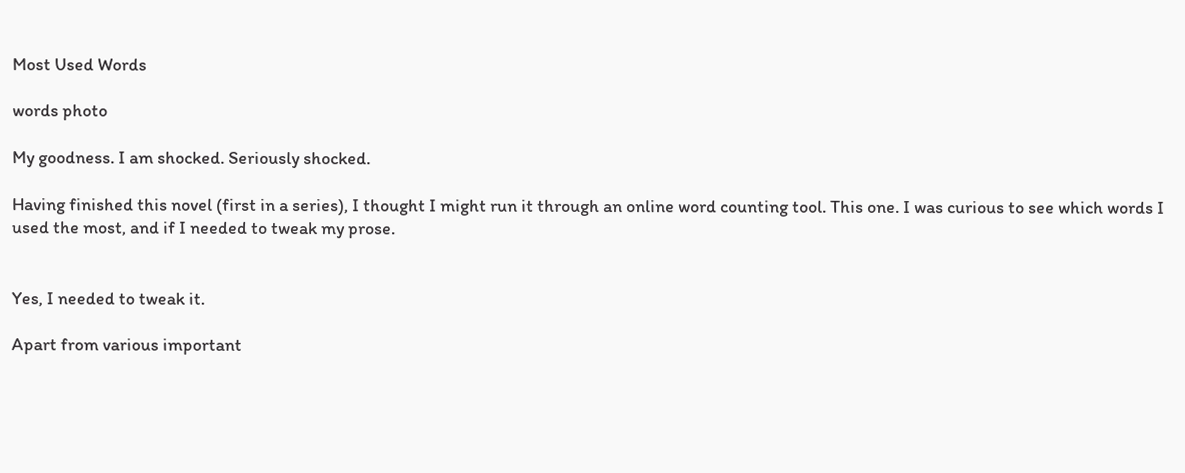Most Used Words

words photo

My goodness. I am shocked. Seriously shocked.

Having finished this novel (first in a series), I thought I might run it through an online word counting tool. This one. I was curious to see which words I used the most, and if I needed to tweak my prose.


Yes, I needed to tweak it.

Apart from various important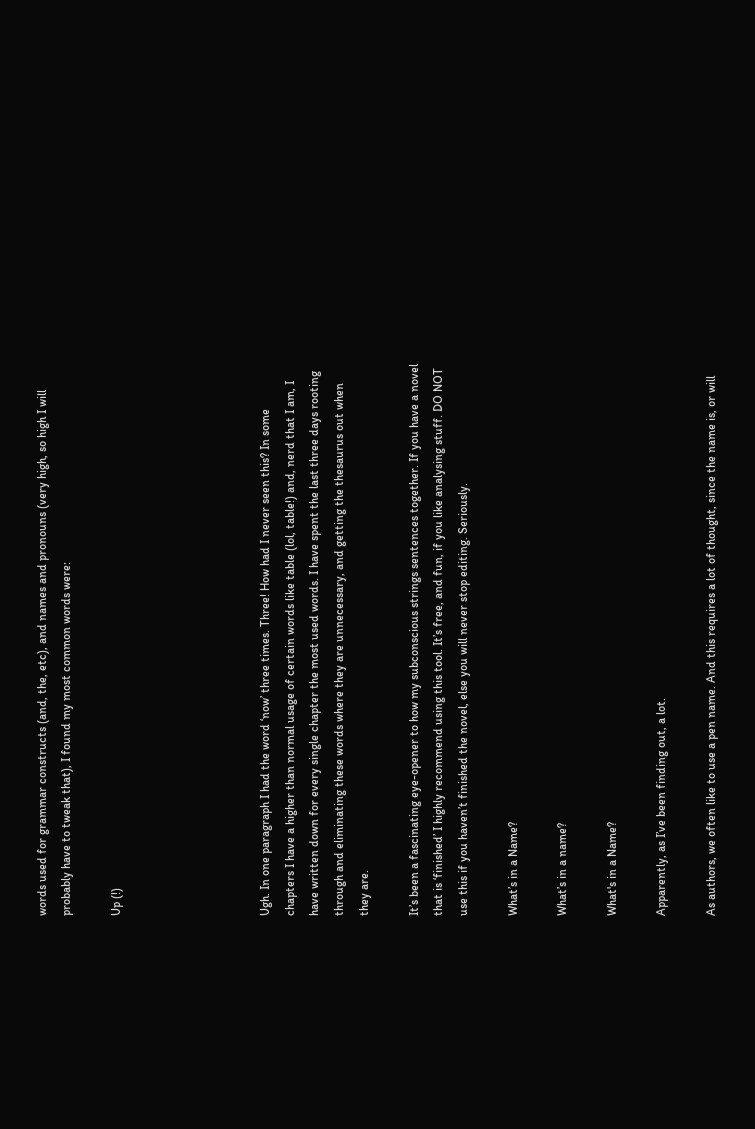words used for grammar constructs (and, the, etc), and names and pronouns (very high, so high I will probably have to tweak that), I found my most common words were:

Up (!)





Ugh. In one paragraph I had the word ‘now’ three times. Three! How had I never seen this? In some chapters I have a higher than normal usage of certain words like table (lol, table!) and, nerd that I am, I have written down for every single chapter the most used words. I have spent the last three days rooting through and eliminating these words where they are unnecessary, and getting the thesaurus out when they are.

It’s been a fascinating eye-opener to how my subconscious strings sentences together. If you have a novel that is ‘finished’ I highly recommend using this tool. It’s free, and fun, if you like analysing stuff. DO NOT use this if you haven’t finished the novel, else you will never stop editing. Seriously.

What’s in a Name?

What’s in a name?

What's in a Name?

Apparently, as I’ve been finding out, a lot.

As authors, we often like to use a pen name. And this requires a lot of thought, since the name is, or will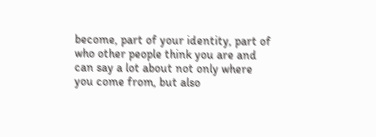become, part of your identity, part of who other people think you are and can say a lot about not only where you come from, but also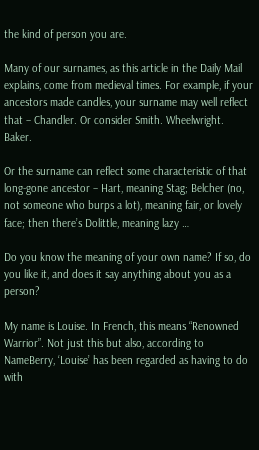the kind of person you are.

Many of our surnames, as this article in the Daily Mail explains, come from medieval times. For example, if your ancestors made candles, your surname may well reflect that – Chandler. Or consider Smith. Wheelwright. Baker.

Or the surname can reflect some characteristic of that long-gone ancestor – Hart, meaning Stag; Belcher (no, not someone who burps a lot), meaning fair, or lovely face; then there’s Dolittle, meaning lazy …

Do you know the meaning of your own name? If so, do you like it, and does it say anything about you as a person?

My name is Louise. In French, this means “Renowned Warrior”. Not just this but also, according to NameBerry, ‘Louise’ has been regarded as having to do with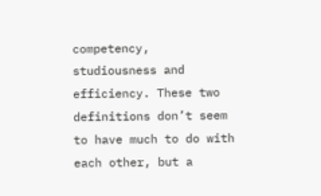competency, studiousness and efficiency. These two definitions don’t seem to have much to do with each other, but a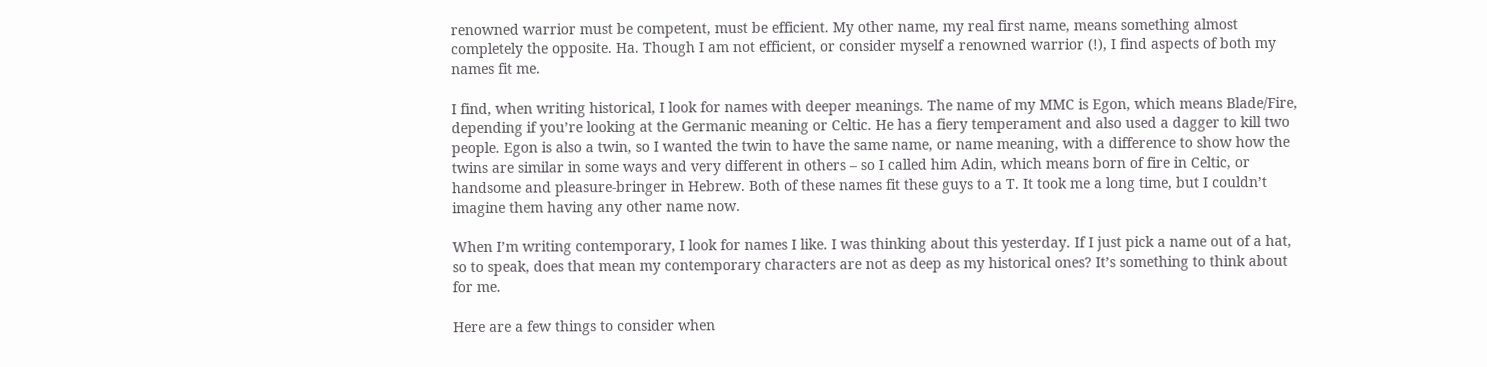renowned warrior must be competent, must be efficient. My other name, my real first name, means something almost completely the opposite. Ha. Though I am not efficient, or consider myself a renowned warrior (!), I find aspects of both my names fit me.

I find, when writing historical, I look for names with deeper meanings. The name of my MMC is Egon, which means Blade/Fire, depending if you’re looking at the Germanic meaning or Celtic. He has a fiery temperament and also used a dagger to kill two people. Egon is also a twin, so I wanted the twin to have the same name, or name meaning, with a difference to show how the twins are similar in some ways and very different in others – so I called him Adin, which means born of fire in Celtic, or handsome and pleasure-bringer in Hebrew. Both of these names fit these guys to a T. It took me a long time, but I couldn’t imagine them having any other name now.

When I’m writing contemporary, I look for names I like. I was thinking about this yesterday. If I just pick a name out of a hat, so to speak, does that mean my contemporary characters are not as deep as my historical ones? It’s something to think about for me.

Here are a few things to consider when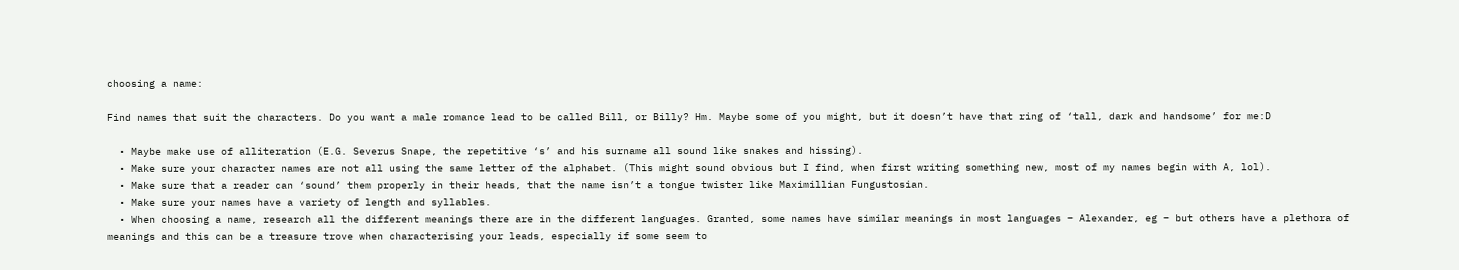choosing a name:

Find names that suit the characters. Do you want a male romance lead to be called Bill, or Billy? Hm. Maybe some of you might, but it doesn’t have that ring of ‘tall, dark and handsome’ for me:D

  • Maybe make use of alliteration (E.G. Severus Snape, the repetitive ‘s’ and his surname all sound like snakes and hissing).
  • Make sure your character names are not all using the same letter of the alphabet. (This might sound obvious but I find, when first writing something new, most of my names begin with A, lol).
  • Make sure that a reader can ‘sound’ them properly in their heads, that the name isn’t a tongue twister like Maximillian Fungustosian.
  • Make sure your names have a variety of length and syllables.
  • When choosing a name, research all the different meanings there are in the different languages. Granted, some names have similar meanings in most languages – Alexander, eg – but others have a plethora of meanings and this can be a treasure trove when characterising your leads, especially if some seem to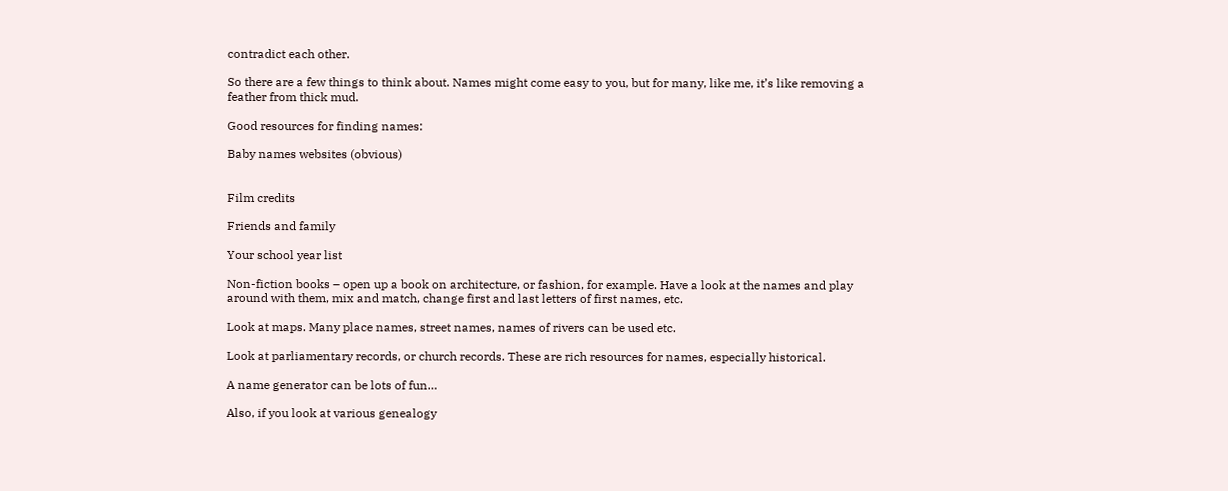contradict each other.

So there are a few things to think about. Names might come easy to you, but for many, like me, it’s like removing a feather from thick mud.

Good resources for finding names:

Baby names websites (obvious)


Film credits

Friends and family

Your school year list

Non-fiction books – open up a book on architecture, or fashion, for example. Have a look at the names and play around with them, mix and match, change first and last letters of first names, etc.

Look at maps. Many place names, street names, names of rivers can be used etc.

Look at parliamentary records, or church records. These are rich resources for names, especially historical.

A name generator can be lots of fun…

Also, if you look at various genealogy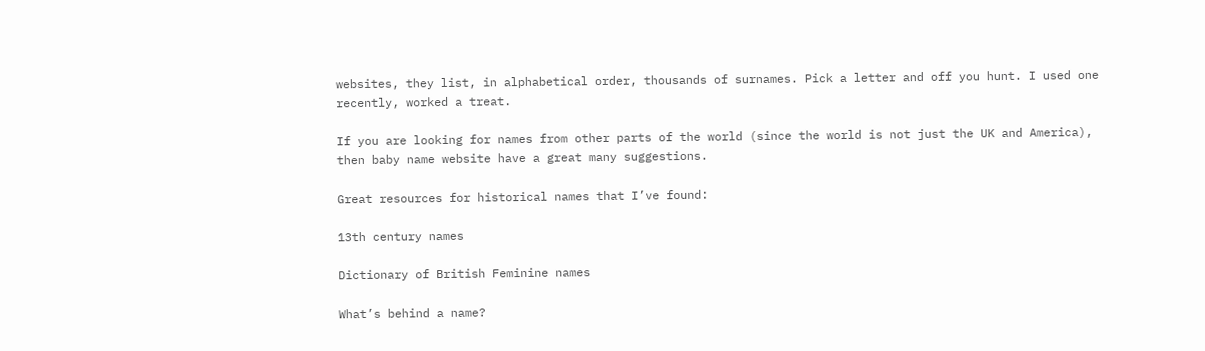websites, they list, in alphabetical order, thousands of surnames. Pick a letter and off you hunt. I used one recently, worked a treat.

If you are looking for names from other parts of the world (since the world is not just the UK and America), then baby name website have a great many suggestions.

Great resources for historical names that I’ve found:

13th century names

Dictionary of British Feminine names

What’s behind a name?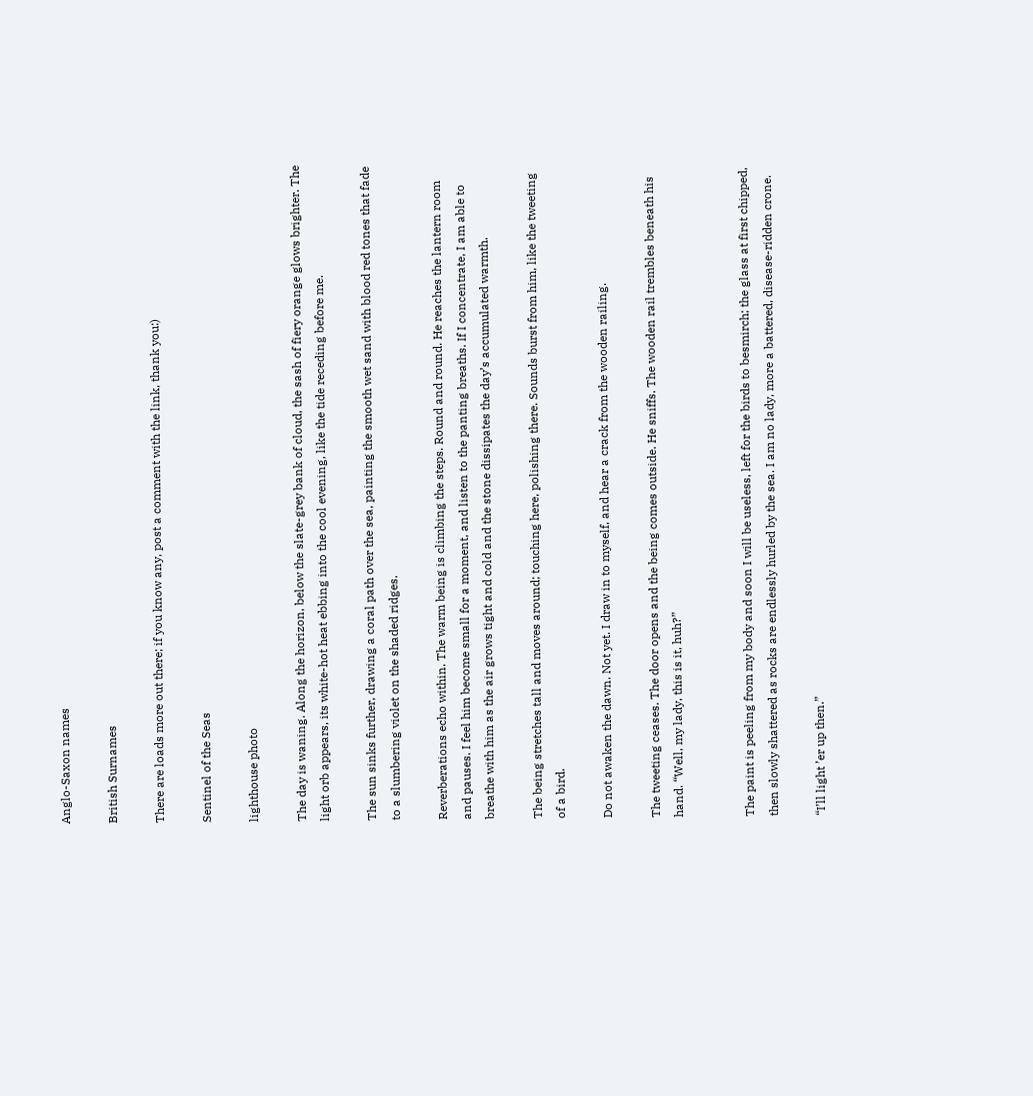Anglo-Saxon names

British Surnames

There are loads more out there; if you know any, post a comment with the link, thank you:)

Sentinel of the Seas

lighthouse photo

The day is waning. Along the horizon, below the slate-grey bank of cloud, the sash of fiery orange glows brighter. The light orb appears, its white-hot heat ebbing into the cool evening, like the tide receding before me.

The sun sinks further, drawing a coral path over the sea, painting the smooth wet sand with blood red tones that fade to a slumbering violet on the shaded ridges.

Reverberations echo within. The warm being is climbing the steps. Round and round. He reaches the lantern room and pauses. I feel him become small for a moment, and listen to the panting breaths. If I concentrate, I am able to breathe with him as the air grows tight and cold and the stone dissipates the day’s accumulated warmth.

The being stretches tall and moves around; touching here, polishing there. Sounds burst from him, like the tweeting of a bird.

Do not awaken the dawn. Not yet. I draw in to myself, and hear a crack from the wooden railing.

The tweeting ceases. The door opens and the being comes outside. He sniffs. The wooden rail trembles beneath his hand. “Well, my lady, this is it, huh?”


The paint is peeling from my body and soon I will be useless, left for the birds to besmirch; the glass at first chipped, then slowly shattered as rocks are endlessly hurled by the sea. I am no lady, more a battered, disease-ridden crone.

“I’ll light ’er up then.”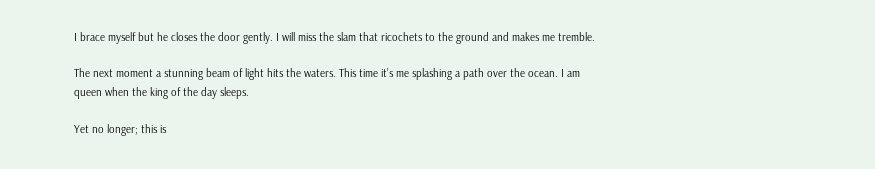I brace myself but he closes the door gently. I will miss the slam that ricochets to the ground and makes me tremble.

The next moment a stunning beam of light hits the waters. This time it’s me splashing a path over the ocean. I am queen when the king of the day sleeps.

Yet no longer; this is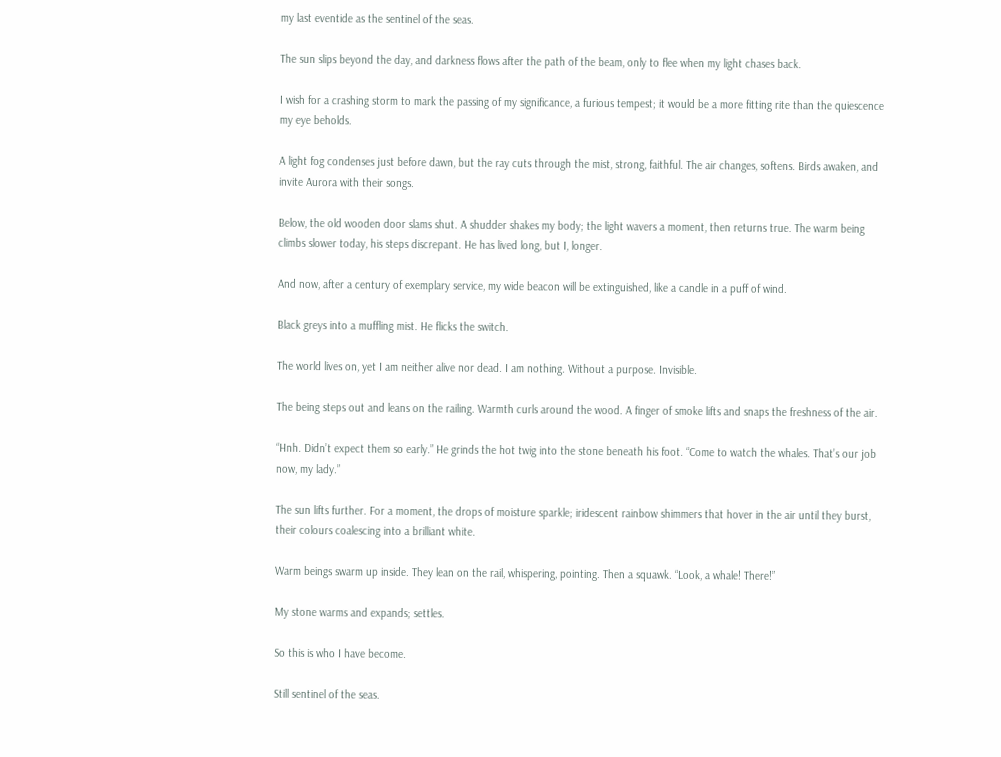my last eventide as the sentinel of the seas.

The sun slips beyond the day, and darkness flows after the path of the beam, only to flee when my light chases back.

I wish for a crashing storm to mark the passing of my significance, a furious tempest; it would be a more fitting rite than the quiescence my eye beholds.

A light fog condenses just before dawn, but the ray cuts through the mist, strong, faithful. The air changes, softens. Birds awaken, and invite Aurora with their songs.

Below, the old wooden door slams shut. A shudder shakes my body; the light wavers a moment, then returns true. The warm being climbs slower today, his steps discrepant. He has lived long, but I, longer.

And now, after a century of exemplary service, my wide beacon will be extinguished, like a candle in a puff of wind.

Black greys into a muffling mist. He flicks the switch.

The world lives on, yet I am neither alive nor dead. I am nothing. Without a purpose. Invisible.

The being steps out and leans on the railing. Warmth curls around the wood. A finger of smoke lifts and snaps the freshness of the air.

“Hnh. Didn’t expect them so early.” He grinds the hot twig into the stone beneath his foot. “Come to watch the whales. That’s our job now, my lady.”

The sun lifts further. For a moment, the drops of moisture sparkle; iridescent rainbow shimmers that hover in the air until they burst, their colours coalescing into a brilliant white.

Warm beings swarm up inside. They lean on the rail, whispering, pointing. Then a squawk. “Look, a whale! There!”

My stone warms and expands; settles.

So this is who I have become.

Still sentinel of the seas.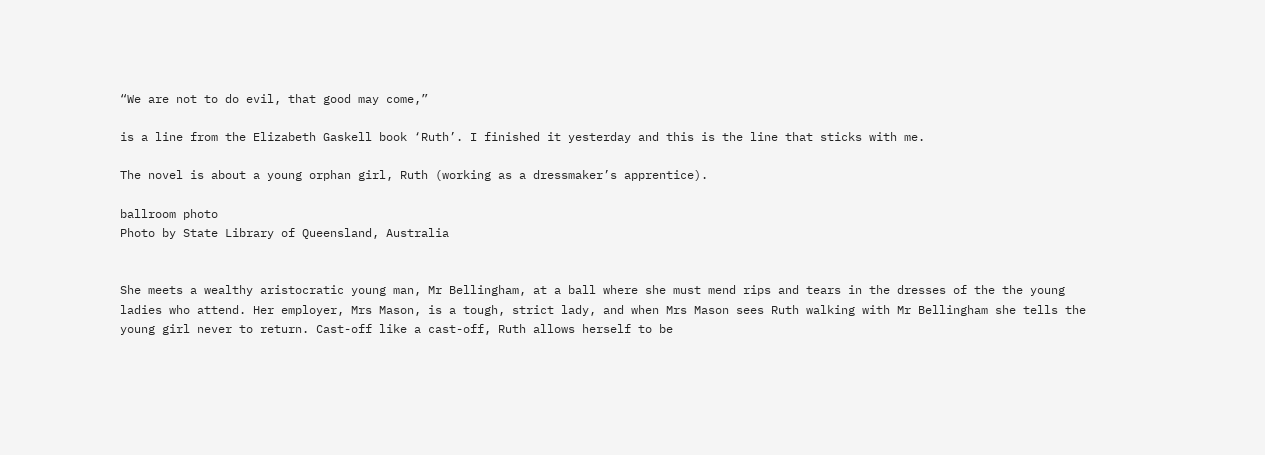“We are not to do evil, that good may come,”

is a line from the Elizabeth Gaskell book ‘Ruth’. I finished it yesterday and this is the line that sticks with me.

The novel is about a young orphan girl, Ruth (working as a dressmaker’s apprentice).

ballroom photo
Photo by State Library of Queensland, Australia


She meets a wealthy aristocratic young man, Mr Bellingham, at a ball where she must mend rips and tears in the dresses of the the young ladies who attend. Her employer, Mrs Mason, is a tough, strict lady, and when Mrs Mason sees Ruth walking with Mr Bellingham she tells the young girl never to return. Cast-off like a cast-off, Ruth allows herself to be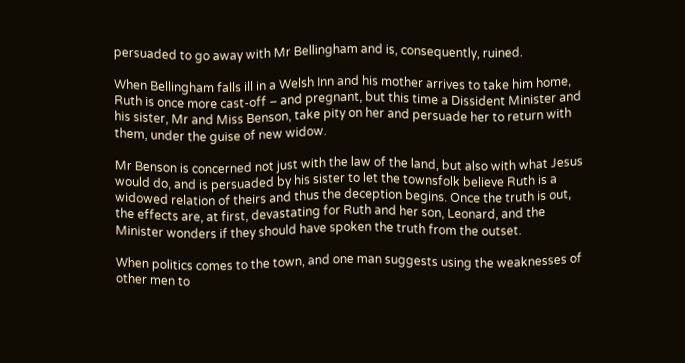persuaded to go away with Mr Bellingham and is, consequently, ruined.

When Bellingham falls ill in a Welsh Inn and his mother arrives to take him home, Ruth is once more cast-off – and pregnant, but this time a Dissident Minister and his sister, Mr and Miss Benson, take pity on her and persuade her to return with them, under the guise of new widow.

Mr Benson is concerned not just with the law of the land, but also with what Jesus would do, and is persuaded by his sister to let the townsfolk believe Ruth is a widowed relation of theirs and thus the deception begins. Once the truth is out, the effects are, at first, devastating for Ruth and her son, Leonard, and the Minister wonders if they should have spoken the truth from the outset.

When politics comes to the town, and one man suggests using the weaknesses of other men to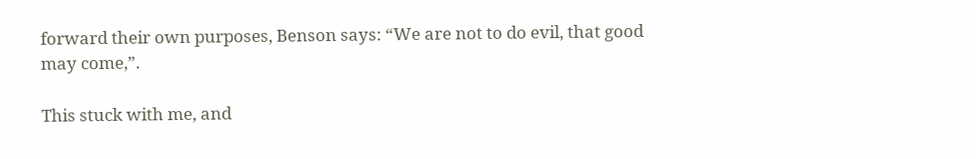forward their own purposes, Benson says: “We are not to do evil, that good may come,”.

This stuck with me, and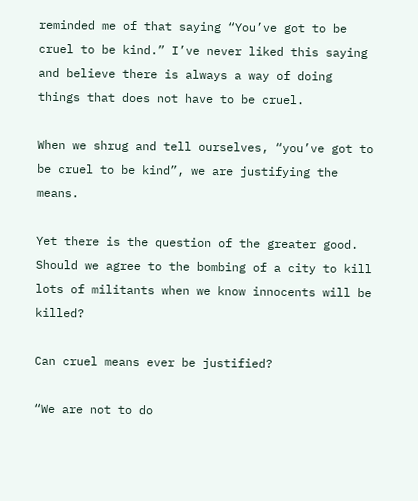reminded me of that saying “You’ve got to be cruel to be kind.” I’ve never liked this saying and believe there is always a way of doing things that does not have to be cruel.

When we shrug and tell ourselves, “you’ve got to be cruel to be kind”, we are justifying the means.

Yet there is the question of the greater good. Should we agree to the bombing of a city to kill lots of militants when we know innocents will be killed?

Can cruel means ever be justified?

“We are not to do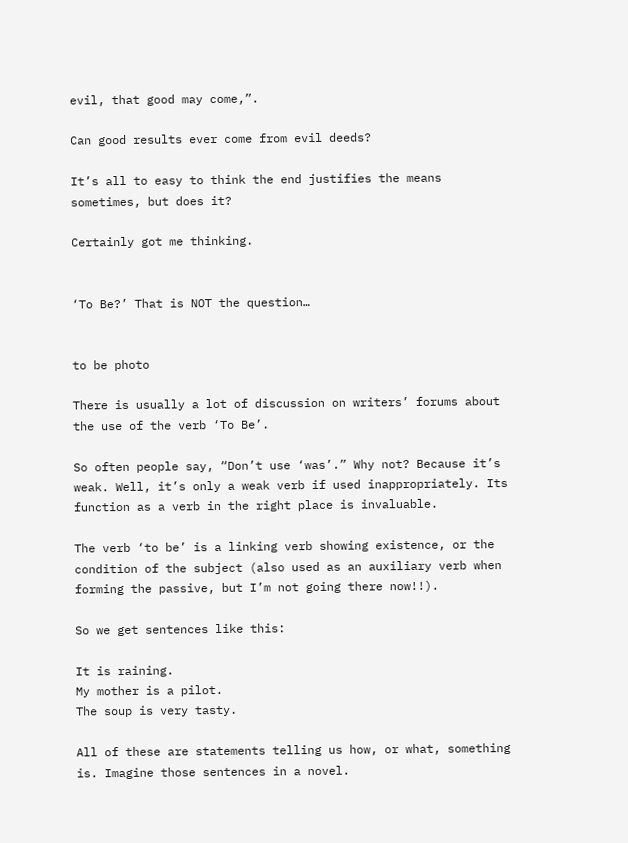evil, that good may come,”.

Can good results ever come from evil deeds?

It’s all to easy to think the end justifies the means sometimes, but does it?

Certainly got me thinking.


‘To Be?’ That is NOT the question…


to be photo

There is usually a lot of discussion on writers’ forums about the use of the verb ‘To Be’.

So often people say, “Don’t use ‘was’.” Why not? Because it’s weak. Well, it’s only a weak verb if used inappropriately. Its function as a verb in the right place is invaluable.

The verb ‘to be’ is a linking verb showing existence, or the condition of the subject (also used as an auxiliary verb when forming the passive, but I’m not going there now!!).

So we get sentences like this:

It is raining.
My mother is a pilot.
The soup is very tasty.

All of these are statements telling us how, or what, something is. Imagine those sentences in a novel.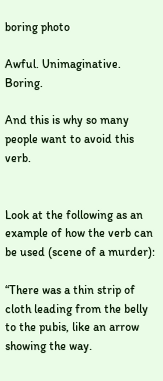boring photo

Awful. Unimaginative. Boring.

And this is why so many people want to avoid this verb.


Look at the following as an example of how the verb can be used (scene of a murder):

“There was a thin strip of cloth leading from the belly to the pubis, like an arrow showing the way.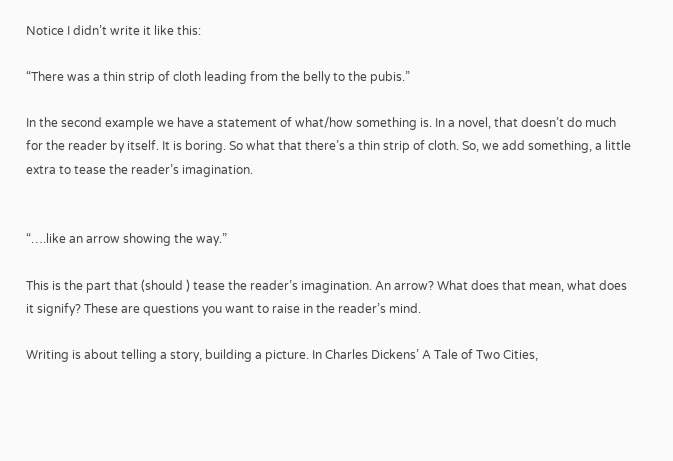Notice I didn’t write it like this:

“There was a thin strip of cloth leading from the belly to the pubis.”

In the second example we have a statement of what/how something is. In a novel, that doesn’t do much for the reader by itself. It is boring. So what that there’s a thin strip of cloth. So, we add something, a little extra to tease the reader’s imagination.


“….like an arrow showing the way.”

This is the part that (should ) tease the reader’s imagination. An arrow? What does that mean, what does it signify? These are questions you want to raise in the reader’s mind.

Writing is about telling a story, building a picture. In Charles Dickens’ A Tale of Two Cities,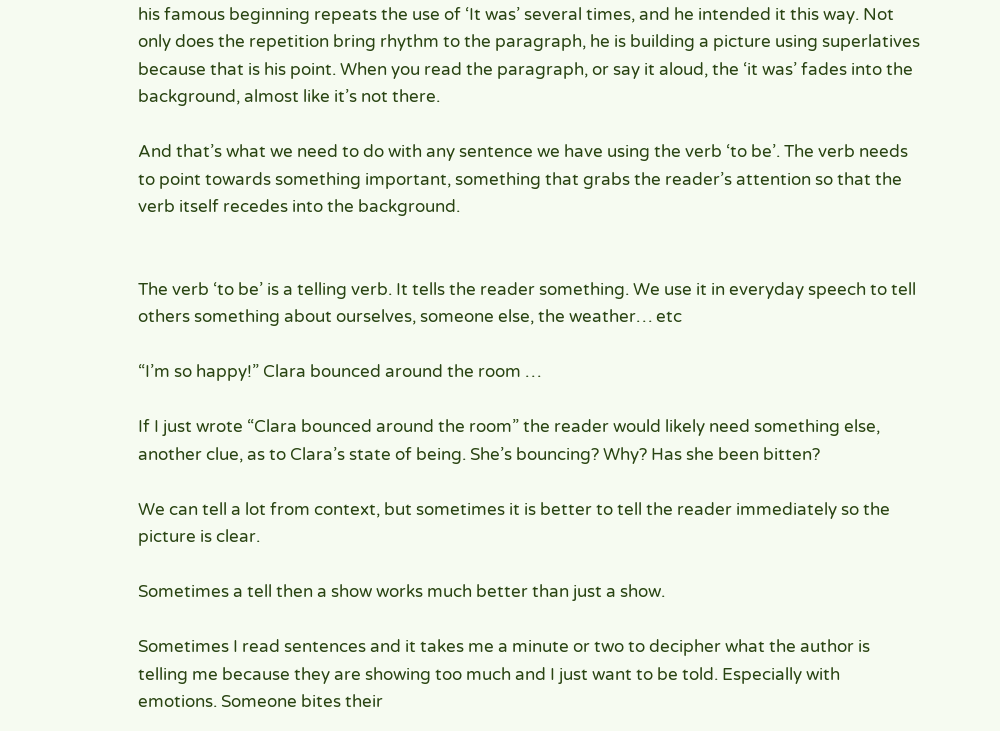his famous beginning repeats the use of ‘It was’ several times, and he intended it this way. Not only does the repetition bring rhythm to the paragraph, he is building a picture using superlatives because that is his point. When you read the paragraph, or say it aloud, the ‘it was’ fades into the background, almost like it’s not there.

And that’s what we need to do with any sentence we have using the verb ‘to be’. The verb needs to point towards something important, something that grabs the reader’s attention so that the verb itself recedes into the background.


The verb ‘to be’ is a telling verb. It tells the reader something. We use it in everyday speech to tell others something about ourselves, someone else, the weather… etc

“I’m so happy!” Clara bounced around the room …

If I just wrote “Clara bounced around the room” the reader would likely need something else, another clue, as to Clara’s state of being. She’s bouncing? Why? Has she been bitten?

We can tell a lot from context, but sometimes it is better to tell the reader immediately so the picture is clear.

Sometimes a tell then a show works much better than just a show.

Sometimes I read sentences and it takes me a minute or two to decipher what the author is telling me because they are showing too much and I just want to be told. Especially with emotions. Someone bites their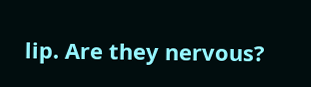lip. Are they nervous?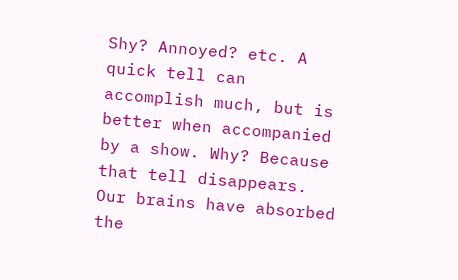Shy? Annoyed? etc. A quick tell can accomplish much, but is better when accompanied by a show. Why? Because that tell disappears. Our brains have absorbed the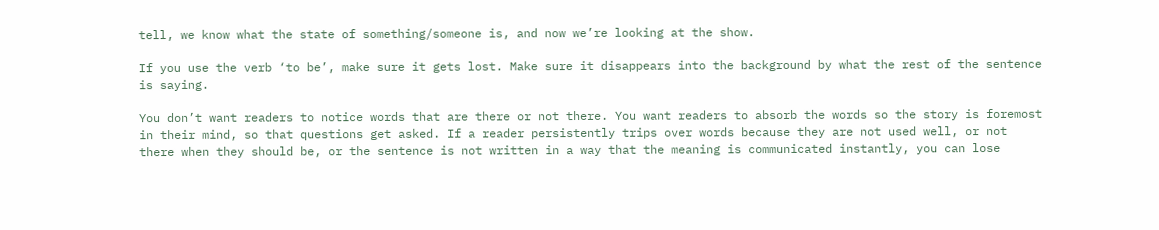tell, we know what the state of something/someone is, and now we’re looking at the show.

If you use the verb ‘to be’, make sure it gets lost. Make sure it disappears into the background by what the rest of the sentence is saying.

You don’t want readers to notice words that are there or not there. You want readers to absorb the words so the story is foremost in their mind, so that questions get asked. If a reader persistently trips over words because they are not used well, or not there when they should be, or the sentence is not written in a way that the meaning is communicated instantly, you can lose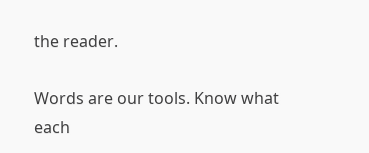the reader.

Words are our tools. Know what each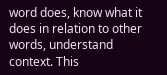word does, know what it does in relation to other words, understand context. This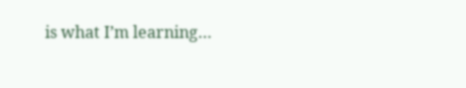is what I’m learning…